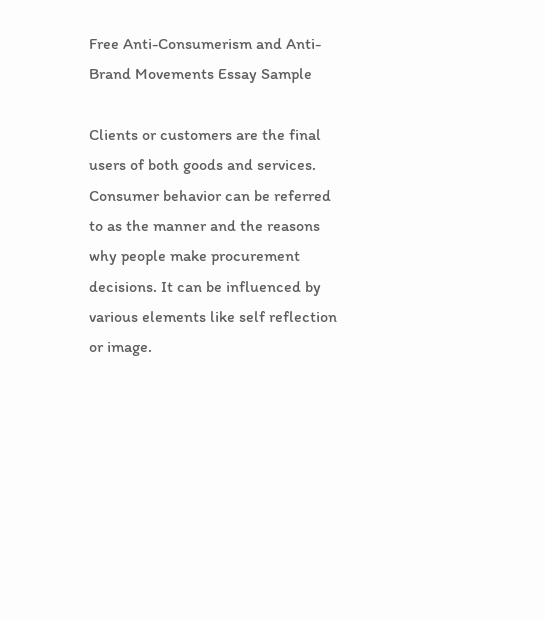Free Anti-Consumerism and Anti-Brand Movements Essay Sample

Clients or customers are the final users of both goods and services. Consumer behavior can be referred to as the manner and the reasons why people make procurement decisions. It can be influenced by various elements like self reflection or image.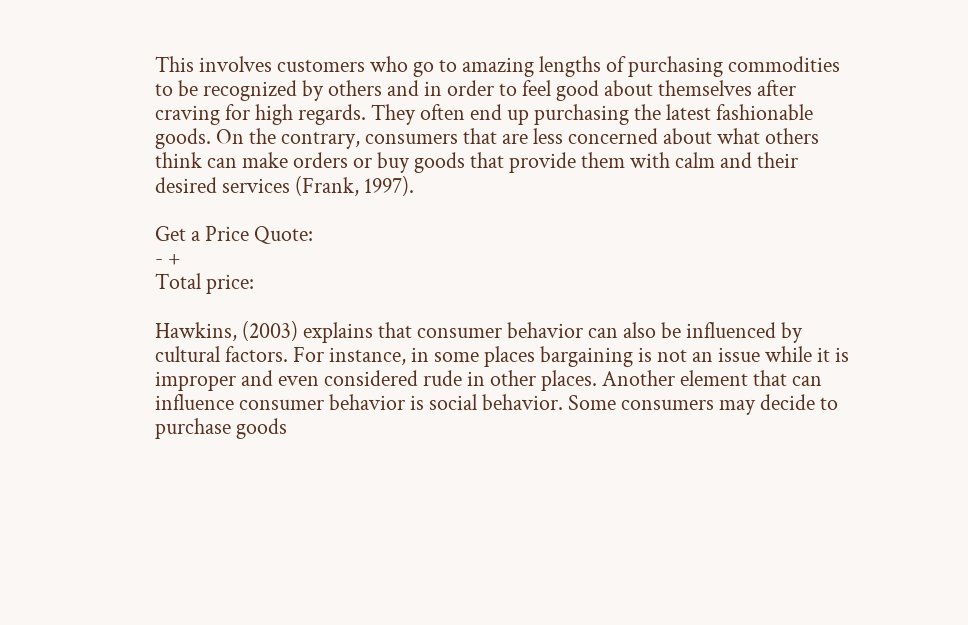This involves customers who go to amazing lengths of purchasing commodities to be recognized by others and in order to feel good about themselves after craving for high regards. They often end up purchasing the latest fashionable goods. On the contrary, consumers that are less concerned about what others think can make orders or buy goods that provide them with calm and their desired services (Frank, 1997).

Get a Price Quote:
- +
Total price:

Hawkins, (2003) explains that consumer behavior can also be influenced by cultural factors. For instance, in some places bargaining is not an issue while it is improper and even considered rude in other places. Another element that can influence consumer behavior is social behavior. Some consumers may decide to purchase goods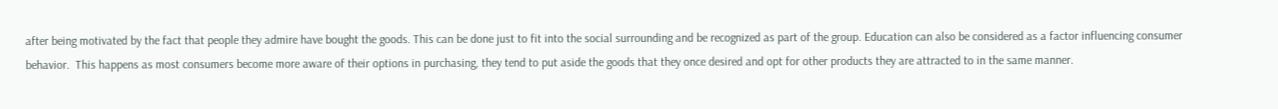after being motivated by the fact that people they admire have bought the goods. This can be done just to fit into the social surrounding and be recognized as part of the group. Education can also be considered as a factor influencing consumer behavior.  This happens as most consumers become more aware of their options in purchasing, they tend to put aside the goods that they once desired and opt for other products they are attracted to in the same manner.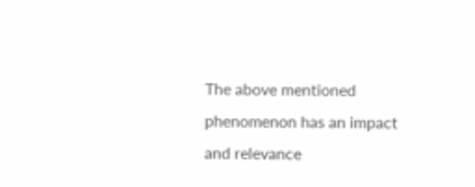The above mentioned phenomenon has an impact and relevance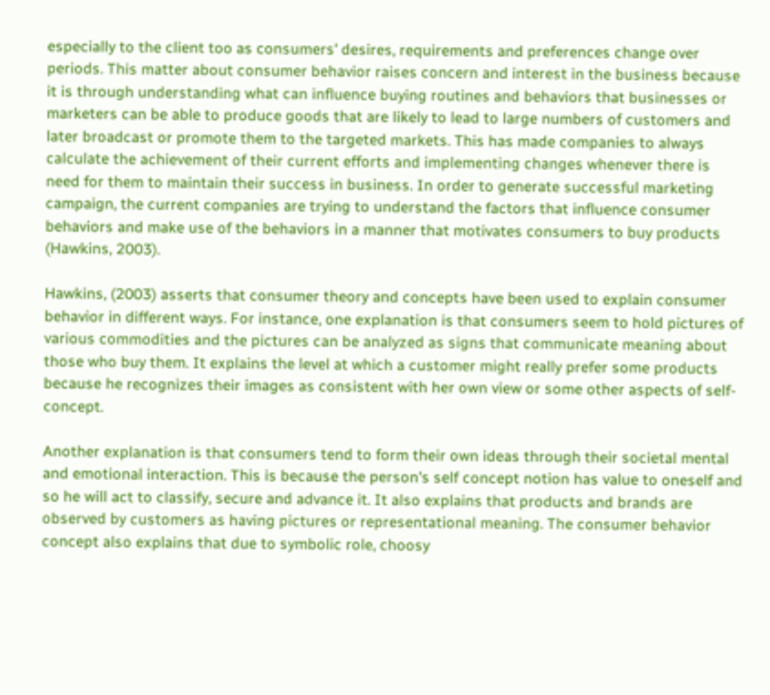especially to the client too as consumers' desires, requirements and preferences change over periods. This matter about consumer behavior raises concern and interest in the business because it is through understanding what can influence buying routines and behaviors that businesses or marketers can be able to produce goods that are likely to lead to large numbers of customers and later broadcast or promote them to the targeted markets. This has made companies to always calculate the achievement of their current efforts and implementing changes whenever there is need for them to maintain their success in business. In order to generate successful marketing campaign, the current companies are trying to understand the factors that influence consumer behaviors and make use of the behaviors in a manner that motivates consumers to buy products (Hawkins, 2003).

Hawkins, (2003) asserts that consumer theory and concepts have been used to explain consumer behavior in different ways. For instance, one explanation is that consumers seem to hold pictures of various commodities and the pictures can be analyzed as signs that communicate meaning about those who buy them. It explains the level at which a customer might really prefer some products because he recognizes their images as consistent with her own view or some other aspects of self-concept.

Another explanation is that consumers tend to form their own ideas through their societal mental and emotional interaction. This is because the person's self concept notion has value to oneself and so he will act to classify, secure and advance it. It also explains that products and brands are observed by customers as having pictures or representational meaning. The consumer behavior concept also explains that due to symbolic role, choosy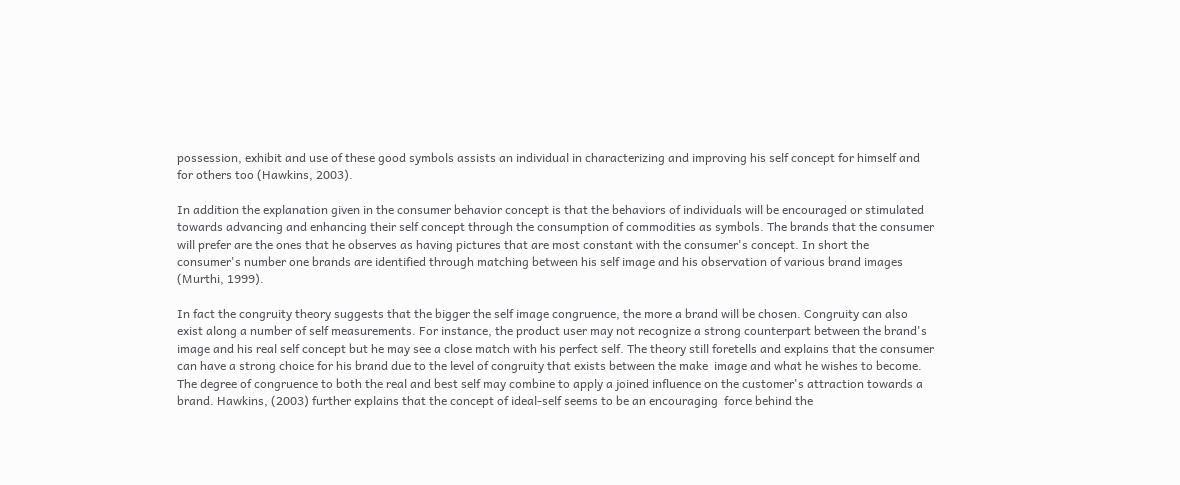possession, exhibit and use of these good symbols assists an individual in characterizing and improving his self concept for himself and for others too (Hawkins, 2003).

In addition the explanation given in the consumer behavior concept is that the behaviors of individuals will be encouraged or stimulated towards advancing and enhancing their self concept through the consumption of commodities as symbols. The brands that the consumer will prefer are the ones that he observes as having pictures that are most constant with the consumer's concept. In short the consumer's number one brands are identified through matching between his self image and his observation of various brand images (Murthi, 1999).

In fact the congruity theory suggests that the bigger the self image congruence, the more a brand will be chosen. Congruity can also exist along a number of self measurements. For instance, the product user may not recognize a strong counterpart between the brand's image and his real self concept but he may see a close match with his perfect self. The theory still foretells and explains that the consumer can have a strong choice for his brand due to the level of congruity that exists between the make  image and what he wishes to become. The degree of congruence to both the real and best self may combine to apply a joined influence on the customer's attraction towards a brand. Hawkins, (2003) further explains that the concept of ideal-self seems to be an encouraging  force behind the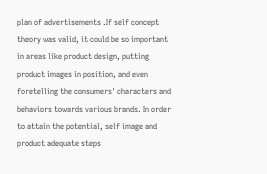plan of advertisements .If self concept theory was valid, it could be so important in areas like product design, putting  product images in position, and even foretelling the consumers' characters and behaviors towards various brands. In order to attain the potential, self image and product adequate steps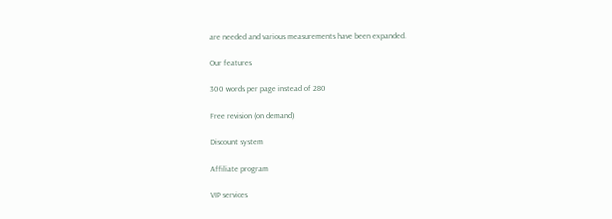are needed and various measurements have been expanded.

Our features

300 words per page instead of 280

Free revision (on demand)

Discount system

Affiliate program

VIP services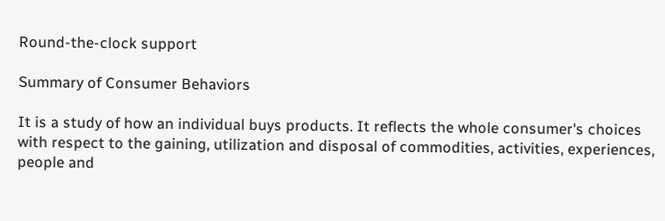Round-the-clock support

Summary of Consumer Behaviors

It is a study of how an individual buys products. It reflects the whole consumer's choices with respect to the gaining, utilization and disposal of commodities, activities, experiences, people and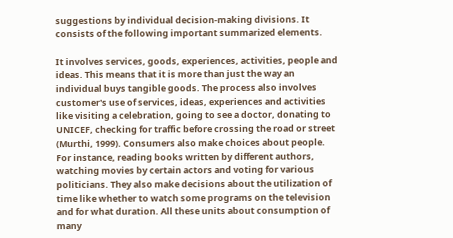suggestions by individual decision-making divisions. It consists of the following important summarized elements.

It involves services, goods, experiences, activities, people and ideas. This means that it is more than just the way an individual buys tangible goods. The process also involves customer's use of services, ideas, experiences and activities like visiting a celebration, going to see a doctor, donating to UNICEF, checking for traffic before crossing the road or street (Murthi, 1999). Consumers also make choices about people. For instance, reading books written by different authors, watching movies by certain actors and voting for various politicians. They also make decisions about the utilization of time like whether to watch some programs on the television and for what duration. All these units about consumption of many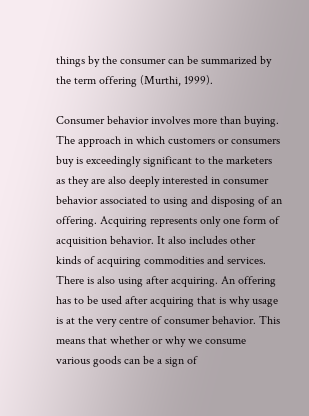things by the consumer can be summarized by the term offering (Murthi, 1999).

Consumer behavior involves more than buying. The approach in which customers or consumers buy is exceedingly significant to the marketers as they are also deeply interested in consumer behavior associated to using and disposing of an offering. Acquiring represents only one form of acquisition behavior. It also includes other kinds of acquiring commodities and services. There is also using after acquiring. An offering has to be used after acquiring that is why usage is at the very centre of consumer behavior. This means that whether or why we consume various goods can be a sign of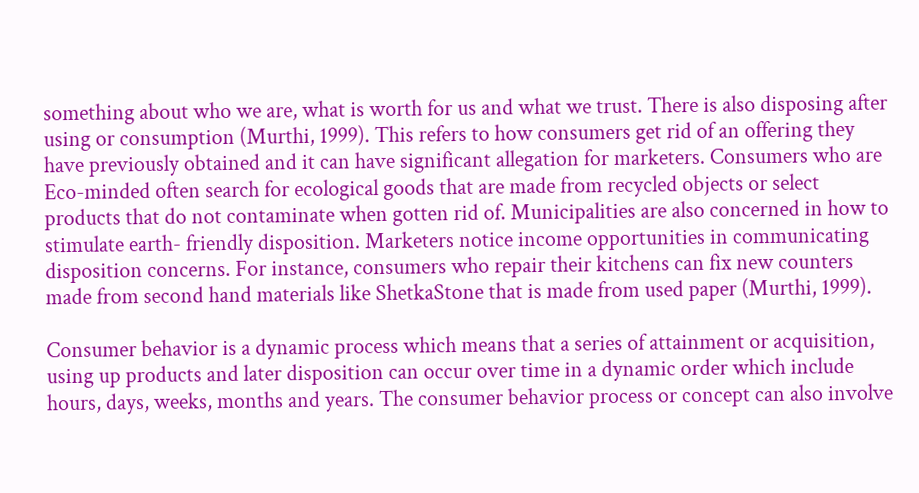something about who we are, what is worth for us and what we trust. There is also disposing after using or consumption (Murthi, 1999). This refers to how consumers get rid of an offering they have previously obtained and it can have significant allegation for marketers. Consumers who are Eco-minded often search for ecological goods that are made from recycled objects or select products that do not contaminate when gotten rid of. Municipalities are also concerned in how to stimulate earth- friendly disposition. Marketers notice income opportunities in communicating disposition concerns. For instance, consumers who repair their kitchens can fix new counters made from second hand materials like ShetkaStone that is made from used paper (Murthi, 1999).

Consumer behavior is a dynamic process which means that a series of attainment or acquisition, using up products and later disposition can occur over time in a dynamic order which include hours, days, weeks, months and years. The consumer behavior process or concept can also involve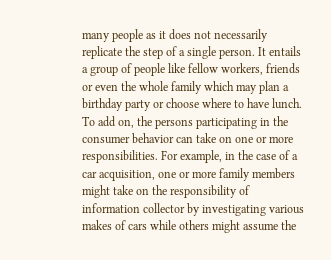many people as it does not necessarily replicate the step of a single person. It entails a group of people like fellow workers, friends or even the whole family which may plan a birthday party or choose where to have lunch. To add on, the persons participating in the consumer behavior can take on one or more responsibilities. For example, in the case of a car acquisition, one or more family members might take on the responsibility of information collector by investigating various makes of cars while others might assume the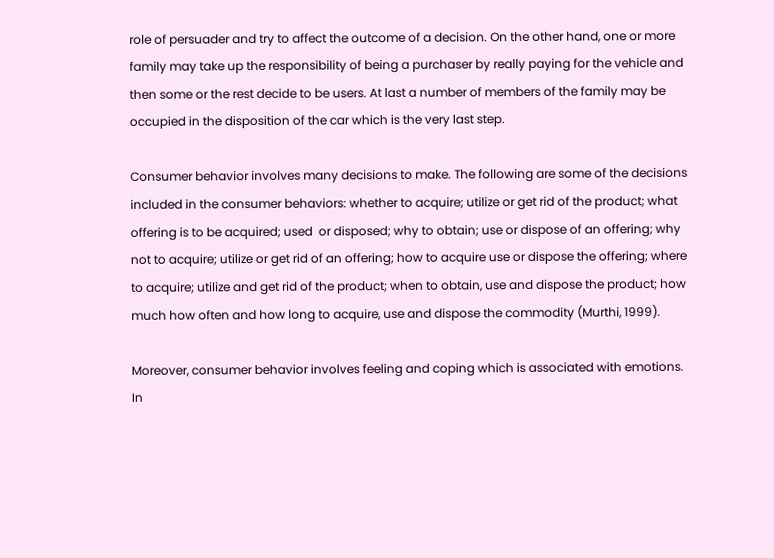role of persuader and try to affect the outcome of a decision. On the other hand, one or more family may take up the responsibility of being a purchaser by really paying for the vehicle and then some or the rest decide to be users. At last a number of members of the family may be occupied in the disposition of the car which is the very last step.

Consumer behavior involves many decisions to make. The following are some of the decisions included in the consumer behaviors: whether to acquire; utilize or get rid of the product; what offering is to be acquired; used  or disposed; why to obtain; use or dispose of an offering; why not to acquire; utilize or get rid of an offering; how to acquire use or dispose the offering; where to acquire; utilize and get rid of the product; when to obtain, use and dispose the product; how much how often and how long to acquire, use and dispose the commodity (Murthi, 1999).

Moreover, consumer behavior involves feeling and coping which is associated with emotions. In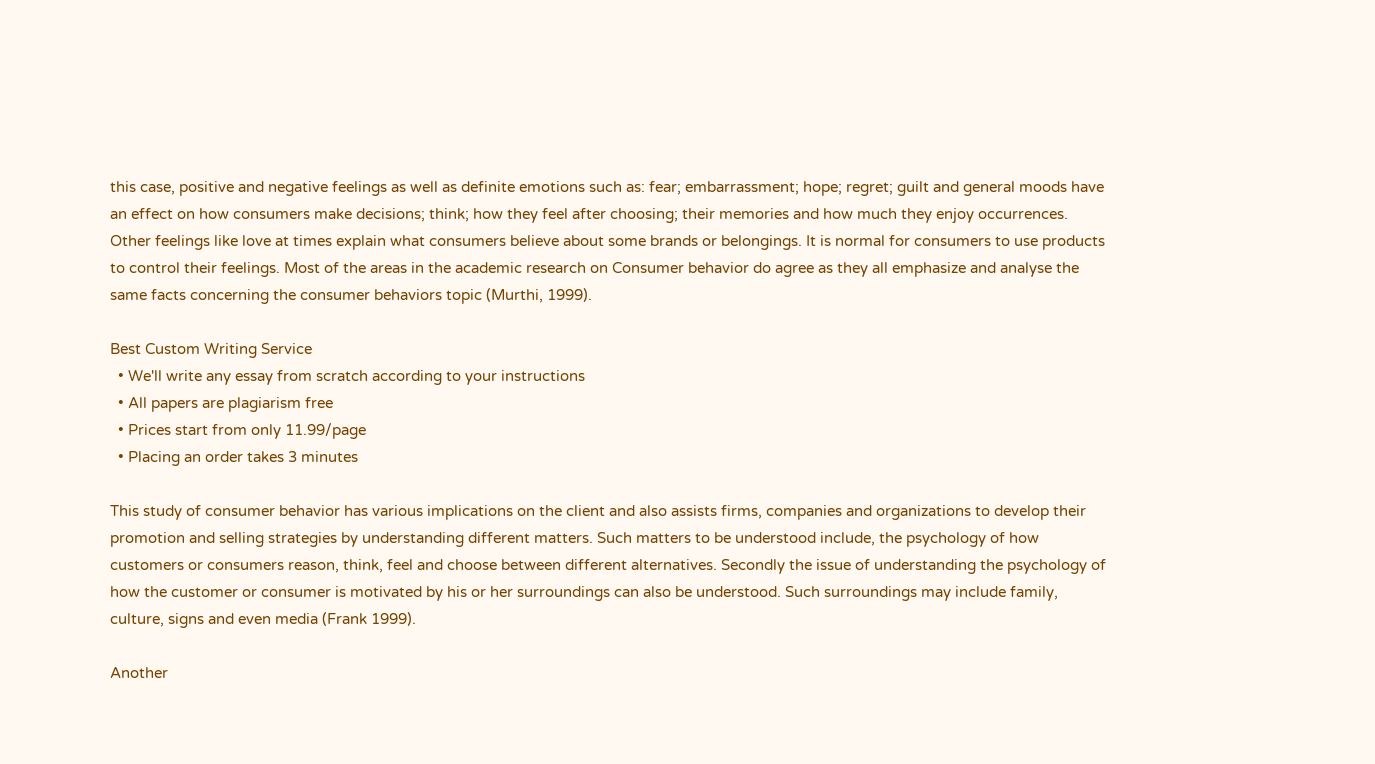this case, positive and negative feelings as well as definite emotions such as: fear; embarrassment; hope; regret; guilt and general moods have an effect on how consumers make decisions; think; how they feel after choosing; their memories and how much they enjoy occurrences. Other feelings like love at times explain what consumers believe about some brands or belongings. It is normal for consumers to use products to control their feelings. Most of the areas in the academic research on Consumer behavior do agree as they all emphasize and analyse the same facts concerning the consumer behaviors topic (Murthi, 1999).

Best Custom Writing Service
  • We'll write any essay from scratch according to your instructions
  • All papers are plagiarism free
  • Prices start from only 11.99/page
  • Placing an order takes 3 minutes

This study of consumer behavior has various implications on the client and also assists firms, companies and organizations to develop their promotion and selling strategies by understanding different matters. Such matters to be understood include, the psychology of how customers or consumers reason, think, feel and choose between different alternatives. Secondly the issue of understanding the psychology of how the customer or consumer is motivated by his or her surroundings can also be understood. Such surroundings may include family, culture, signs and even media (Frank 1999).

Another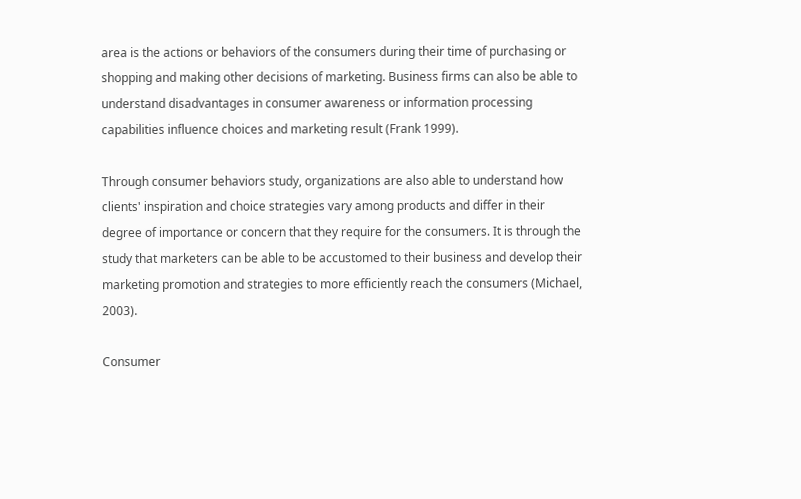area is the actions or behaviors of the consumers during their time of purchasing or shopping and making other decisions of marketing. Business firms can also be able to understand disadvantages in consumer awareness or information processing capabilities influence choices and marketing result (Frank 1999).

Through consumer behaviors study, organizations are also able to understand how clients' inspiration and choice strategies vary among products and differ in their degree of importance or concern that they require for the consumers. It is through the study that marketers can be able to be accustomed to their business and develop their marketing promotion and strategies to more efficiently reach the consumers (Michael, 2003).

Consumer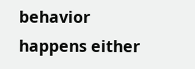behavior happens either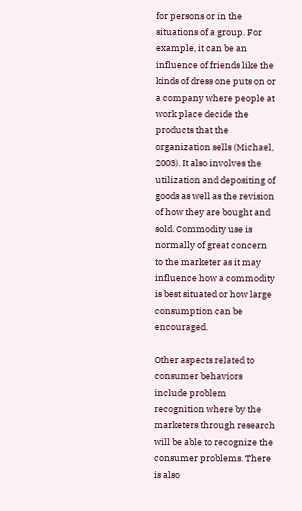for persons or in the situations of a group. For example, it can be an influence of friends like the kinds of dress one puts on or a company where people at work place decide the products that the organization sells (Michael, 2003). It also involves the utilization and depositing of goods as well as the revision of how they are bought and sold. Commodity use is normally of great concern to the marketer as it may influence how a commodity is best situated or how large consumption can be encouraged.

Other aspects related to consumer behaviors include problem recognition where by the marketers through research will be able to recognize the consumer problems. There is also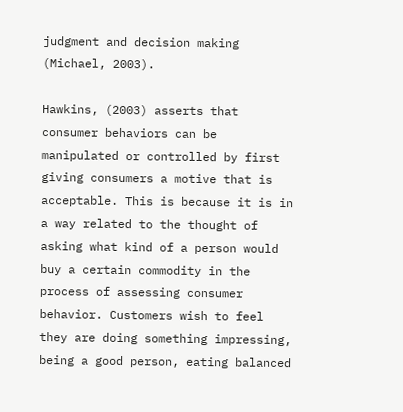judgment and decision making (Michael, 2003).

Hawkins, (2003) asserts that consumer behaviors can be manipulated or controlled by first giving consumers a motive that is acceptable. This is because it is in a way related to the thought of asking what kind of a person would buy a certain commodity in the process of assessing consumer behavior. Customers wish to feel they are doing something impressing, being a good person, eating balanced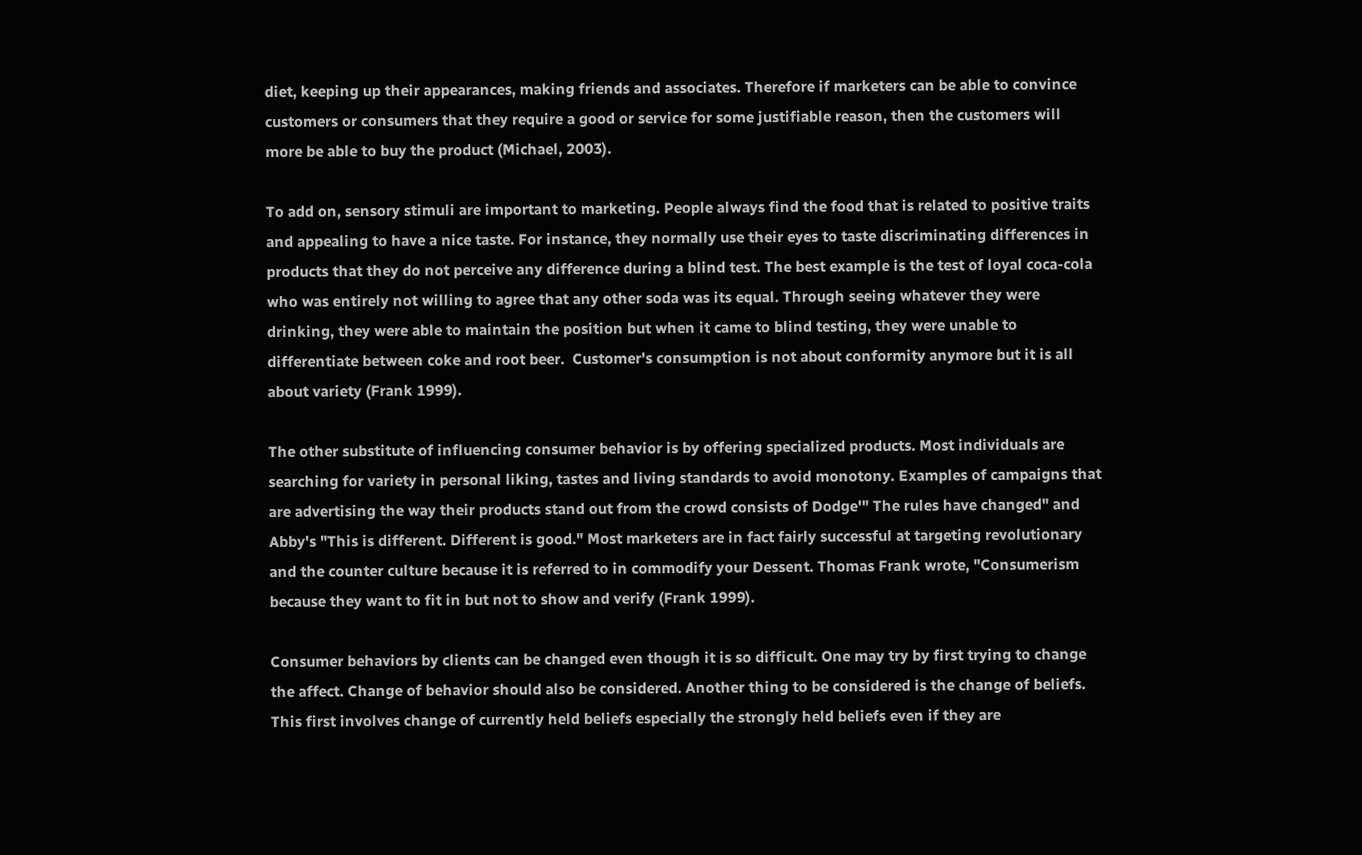diet, keeping up their appearances, making friends and associates. Therefore if marketers can be able to convince customers or consumers that they require a good or service for some justifiable reason, then the customers will more be able to buy the product (Michael, 2003).

To add on, sensory stimuli are important to marketing. People always find the food that is related to positive traits and appealing to have a nice taste. For instance, they normally use their eyes to taste discriminating differences in products that they do not perceive any difference during a blind test. The best example is the test of loyal coca-cola who was entirely not willing to agree that any other soda was its equal. Through seeing whatever they were drinking, they were able to maintain the position but when it came to blind testing, they were unable to differentiate between coke and root beer.  Customer's consumption is not about conformity anymore but it is all about variety (Frank 1999).

The other substitute of influencing consumer behavior is by offering specialized products. Most individuals are searching for variety in personal liking, tastes and living standards to avoid monotony. Examples of campaigns that are advertising the way their products stand out from the crowd consists of Dodge'" The rules have changed" and Abby's "This is different. Different is good." Most marketers are in fact fairly successful at targeting revolutionary and the counter culture because it is referred to in commodify your Dessent. Thomas Frank wrote, "Consumerism because they want to fit in but not to show and verify (Frank 1999).

Consumer behaviors by clients can be changed even though it is so difficult. One may try by first trying to change the affect. Change of behavior should also be considered. Another thing to be considered is the change of beliefs. This first involves change of currently held beliefs especially the strongly held beliefs even if they are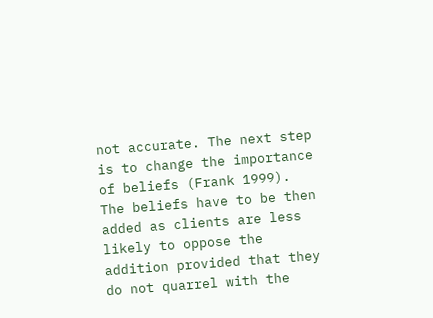not accurate. The next step is to change the importance of beliefs (Frank 1999). The beliefs have to be then added as clients are less likely to oppose the addition provided that they do not quarrel with the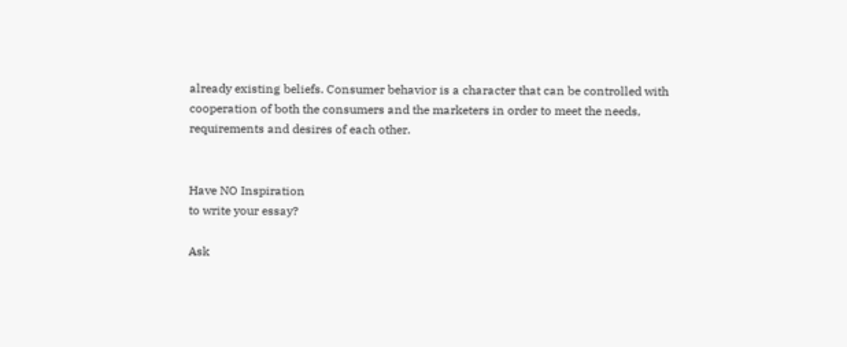already existing beliefs. Consumer behavior is a character that can be controlled with cooperation of both the consumers and the marketers in order to meet the needs, requirements and desires of each other.


Have NO Inspiration
to write your essay?

Ask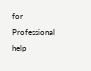for Professional help